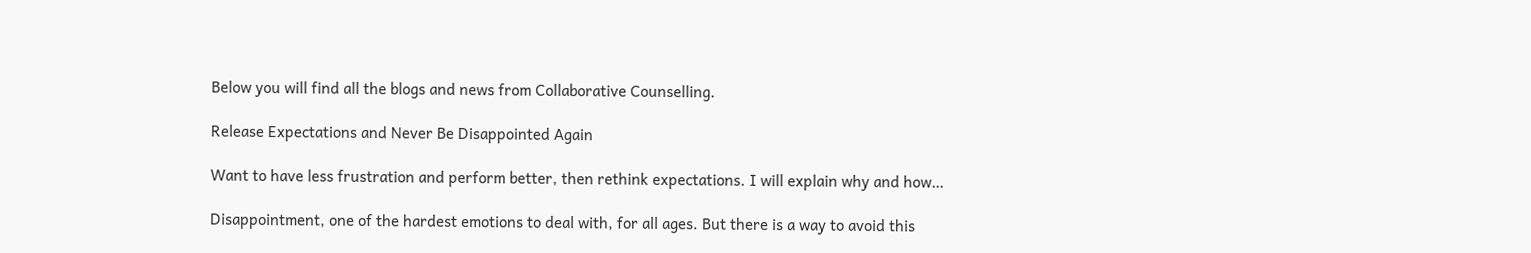Below you will find all the blogs and news from Collaborative Counselling.

Release Expectations and Never Be Disappointed Again

Want to have less frustration and perform better, then rethink expectations. I will explain why and how…

Disappointment, one of the hardest emotions to deal with, for all ages. But there is a way to avoid this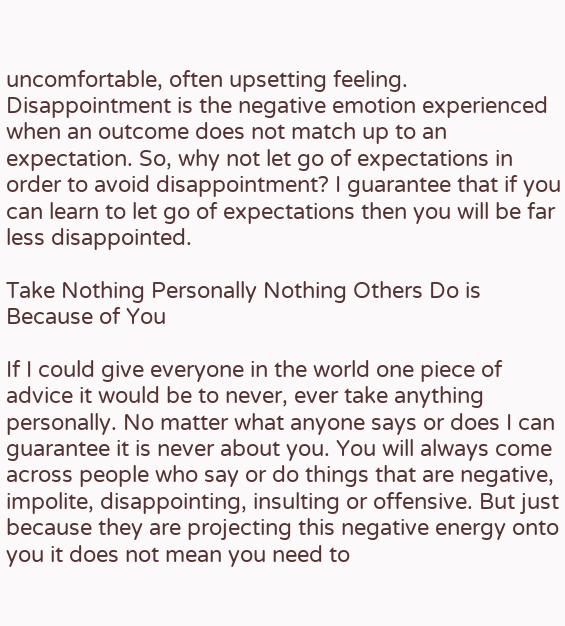uncomfortable, often upsetting feeling. Disappointment is the negative emotion experienced when an outcome does not match up to an expectation. So, why not let go of expectations in order to avoid disappointment? I guarantee that if you can learn to let go of expectations then you will be far less disappointed.

Take Nothing Personally Nothing Others Do is Because of You

If I could give everyone in the world one piece of advice it would be to never, ever take anything personally. No matter what anyone says or does I can guarantee it is never about you. You will always come across people who say or do things that are negative, impolite, disappointing, insulting or offensive. But just because they are projecting this negative energy onto you it does not mean you need to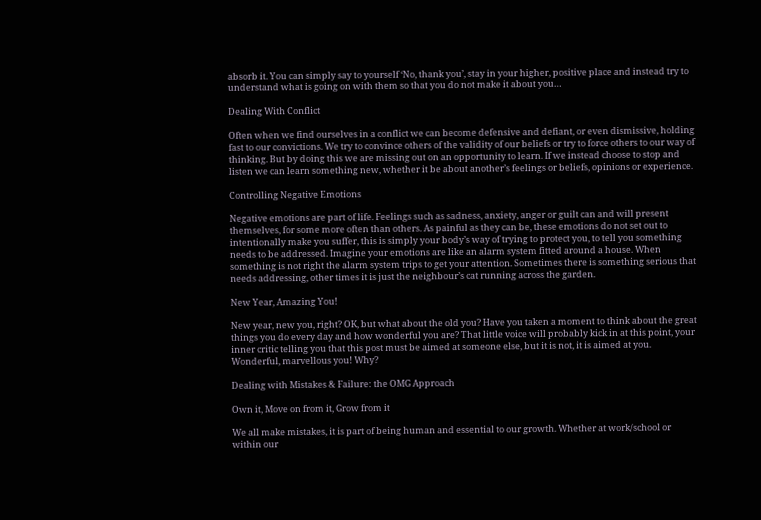absorb it. You can simply say to yourself ‘No, thank you’, stay in your higher, positive place and instead try to understand what is going on with them so that you do not make it about you…

Dealing With Conflict

Often when we find ourselves in a conflict we can become defensive and defiant, or even dismissive, holding fast to our convictions. We try to convince others of the validity of our beliefs or try to force others to our way of thinking. But by doing this we are missing out on an opportunity to learn. If we instead choose to stop and listen we can learn something new, whether it be about another’s feelings or beliefs, opinions or experience.

Controlling Negative Emotions

Negative emotions are part of life. Feelings such as sadness, anxiety, anger or guilt can and will present themselves, for some more often than others. As painful as they can be, these emotions do not set out to intentionally make you suffer, this is simply your body’s way of trying to protect you, to tell you something needs to be addressed. Imagine your emotions are like an alarm system fitted around a house. When something is not right the alarm system trips to get your attention. Sometimes there is something serious that needs addressing, other times it is just the neighbour’s cat running across the garden.

New Year, Amazing You!

New year, new you, right? OK, but what about the old you? Have you taken a moment to think about the great things you do every day and how wonderful you are? That little voice will probably kick in at this point, your inner critic telling you that this post must be aimed at someone else, but it is not, it is aimed at you. Wonderful, marvellous you! Why?

Dealing with Mistakes & Failure: the OMG Approach

Own it, Move on from it, Grow from it

We all make mistakes, it is part of being human and essential to our growth. Whether at work/school or within our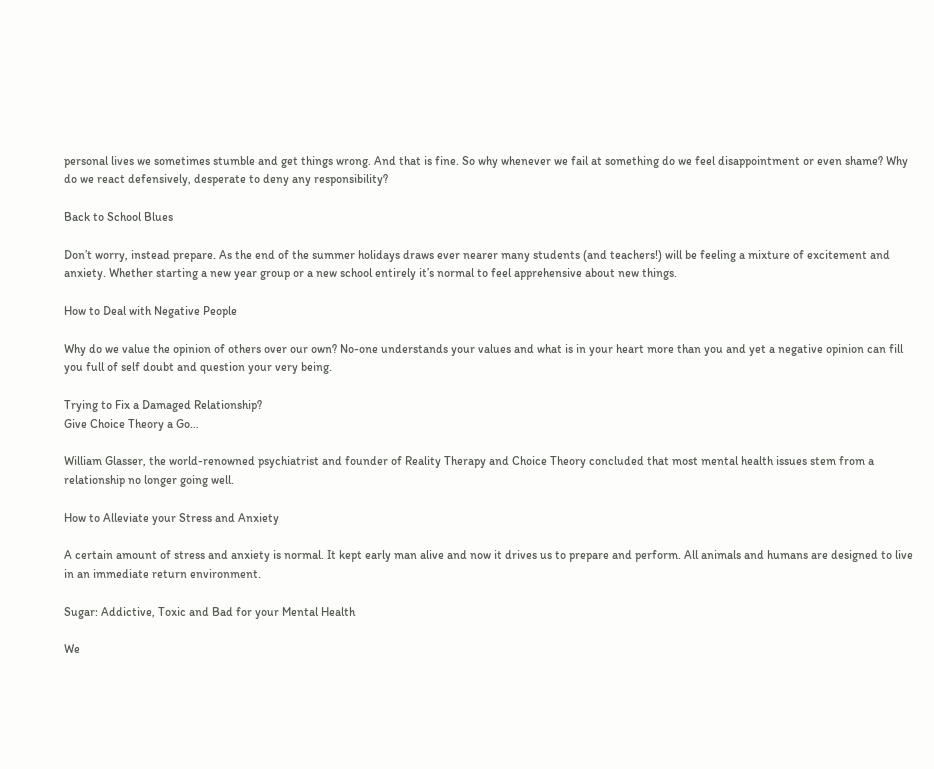personal lives we sometimes stumble and get things wrong. And that is fine. So why whenever we fail at something do we feel disappointment or even shame? Why do we react defensively, desperate to deny any responsibility?

Back to School Blues

Don’t worry, instead prepare. As the end of the summer holidays draws ever nearer many students (and teachers!) will be feeling a mixture of excitement and anxiety. Whether starting a new year group or a new school entirely it’s normal to feel apprehensive about new things.

How to Deal with Negative People

Why do we value the opinion of others over our own? No-one understands your values and what is in your heart more than you and yet a negative opinion can fill you full of self doubt and question your very being.

Trying to Fix a Damaged Relationship?
Give Choice Theory a Go…

William Glasser, the world-renowned psychiatrist and founder of Reality Therapy and Choice Theory concluded that most mental health issues stem from a relationship no longer going well.

How to Alleviate your Stress and Anxiety

A certain amount of stress and anxiety is normal. It kept early man alive and now it drives us to prepare and perform. All animals and humans are designed to live in an immediate return environment.

Sugar: Addictive, Toxic and Bad for your Mental Health

We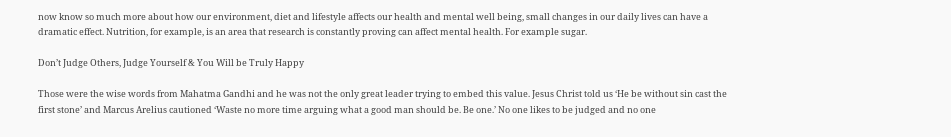now know so much more about how our environment, diet and lifestyle affects our health and mental well being, small changes in our daily lives can have a dramatic effect. Nutrition, for example, is an area that research is constantly proving can affect mental health. For example sugar.

Don’t Judge Others, Judge Yourself & You Will be Truly Happy

Those were the wise words from Mahatma Gandhi and he was not the only great leader trying to embed this value. Jesus Christ told us ‘He be without sin cast the first stone’ and Marcus Arelius cautioned ‘Waste no more time arguing what a good man should be. Be one.’ No one likes to be judged and no one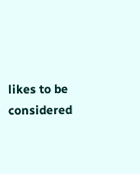likes to be considered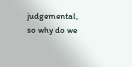judgemental, so why do we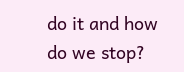do it and how do we stop?